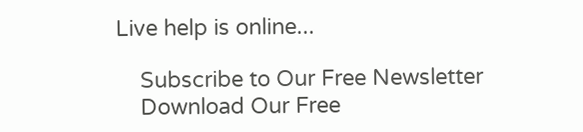Live help is online...

    Subscribe to Our Free Newsletter
    Download Our Free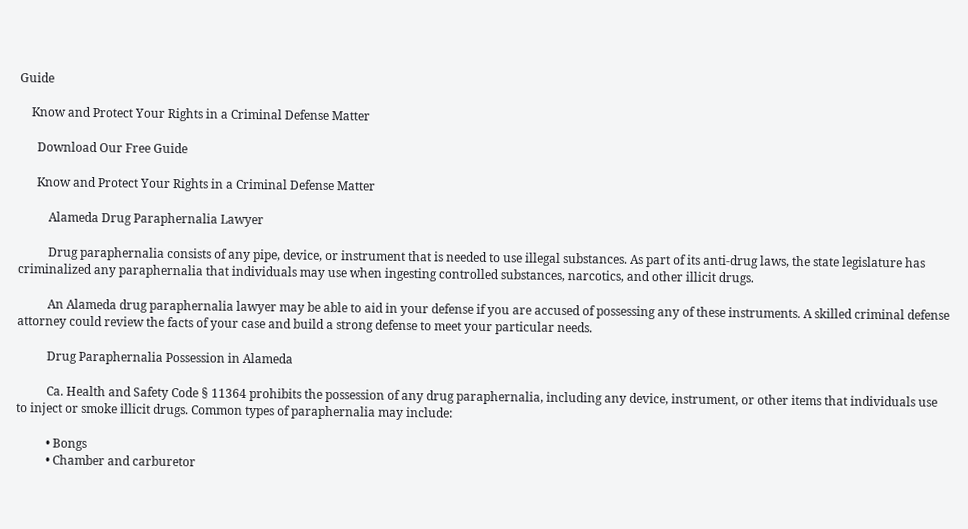Guide

    Know and Protect Your Rights in a Criminal Defense Matter

      Download Our Free Guide

      Know and Protect Your Rights in a Criminal Defense Matter

          Alameda Drug Paraphernalia Lawyer

          Drug paraphernalia consists of any pipe, device, or instrument that is needed to use illegal substances. As part of its anti-drug laws, the state legislature has criminalized any paraphernalia that individuals may use when ingesting controlled substances, narcotics, and other illicit drugs.

          An Alameda drug paraphernalia lawyer may be able to aid in your defense if you are accused of possessing any of these instruments. A skilled criminal defense attorney could review the facts of your case and build a strong defense to meet your particular needs.

          Drug Paraphernalia Possession in Alameda

          Ca. Health and Safety Code § 11364 prohibits the possession of any drug paraphernalia, including any device, instrument, or other items that individuals use to inject or smoke illicit drugs. Common types of paraphernalia may include:

          • Bongs
          • Chamber and carburetor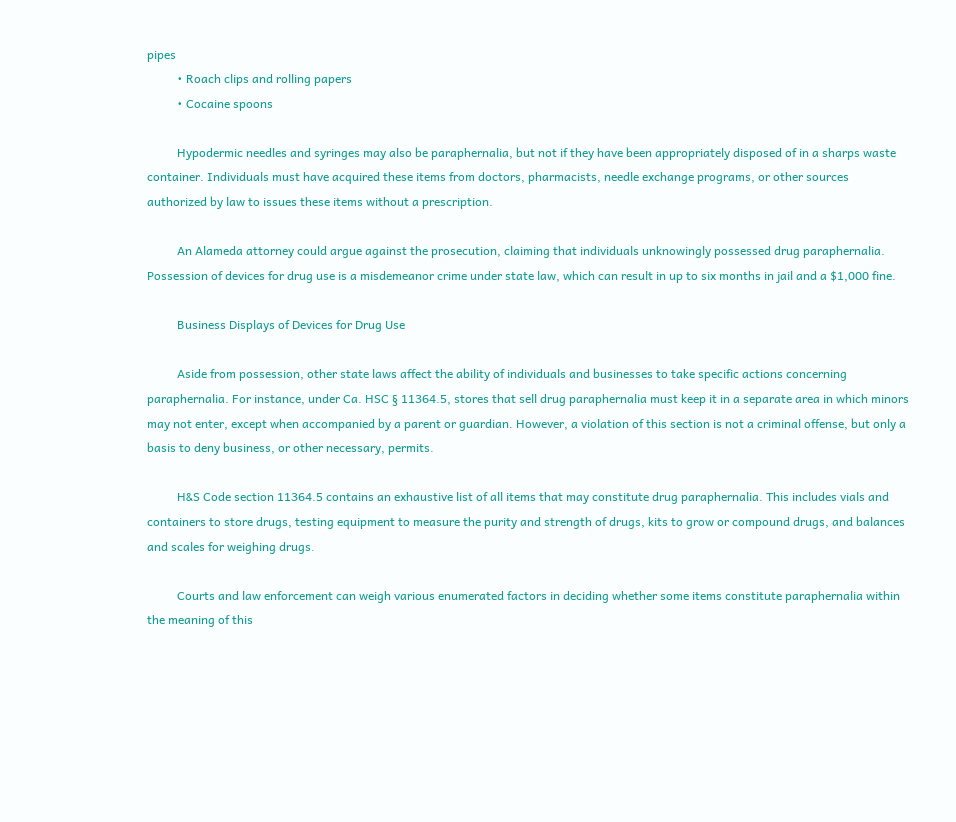pipes
          • Roach clips and rolling papers
          • Cocaine spoons

          Hypodermic needles and syringes may also be paraphernalia, but not if they have been appropriately disposed of in a sharps waste container. Individuals must have acquired these items from doctors, pharmacists, needle exchange programs, or other sources authorized by law to issues these items without a prescription.

          An Alameda attorney could argue against the prosecution, claiming that individuals unknowingly possessed drug paraphernalia. Possession of devices for drug use is a misdemeanor crime under state law, which can result in up to six months in jail and a $1,000 fine.

          Business Displays of Devices for Drug Use

          Aside from possession, other state laws affect the ability of individuals and businesses to take specific actions concerning paraphernalia. For instance, under Ca. HSC § 11364.5, stores that sell drug paraphernalia must keep it in a separate area in which minors may not enter, except when accompanied by a parent or guardian. However, a violation of this section is not a criminal offense, but only a basis to deny business, or other necessary, permits.

          H&S Code section 11364.5 contains an exhaustive list of all items that may constitute drug paraphernalia. This includes vials and containers to store drugs, testing equipment to measure the purity and strength of drugs, kits to grow or compound drugs, and balances and scales for weighing drugs.

          Courts and law enforcement can weigh various enumerated factors in deciding whether some items constitute paraphernalia within the meaning of this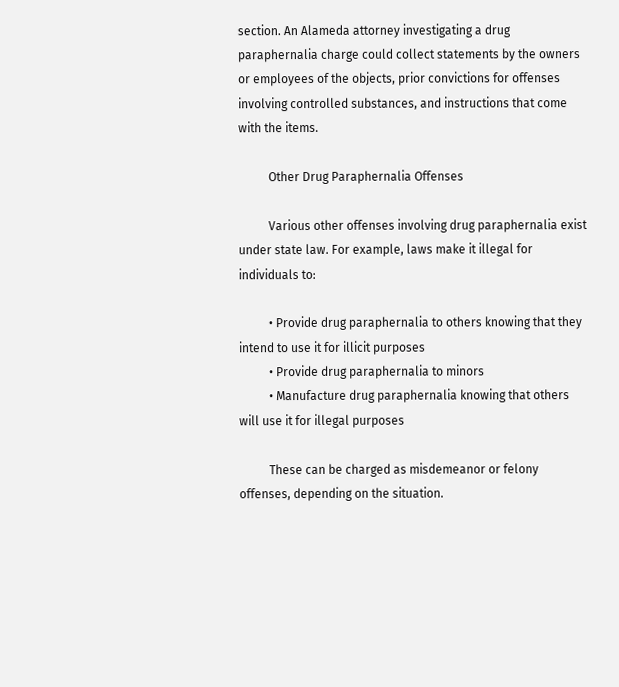section. An Alameda attorney investigating a drug paraphernalia charge could collect statements by the owners or employees of the objects, prior convictions for offenses involving controlled substances, and instructions that come with the items.

          Other Drug Paraphernalia Offenses

          Various other offenses involving drug paraphernalia exist under state law. For example, laws make it illegal for individuals to:

          • Provide drug paraphernalia to others knowing that they intend to use it for illicit purposes
          • Provide drug paraphernalia to minors
          • Manufacture drug paraphernalia knowing that others will use it for illegal purposes

          These can be charged as misdemeanor or felony offenses, depending on the situation.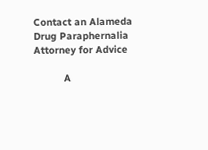Contact an Alameda Drug Paraphernalia Attorney for Advice

          A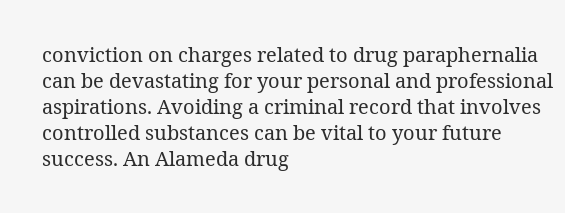conviction on charges related to drug paraphernalia can be devastating for your personal and professional aspirations. Avoiding a criminal record that involves controlled substances can be vital to your future success. An Alameda drug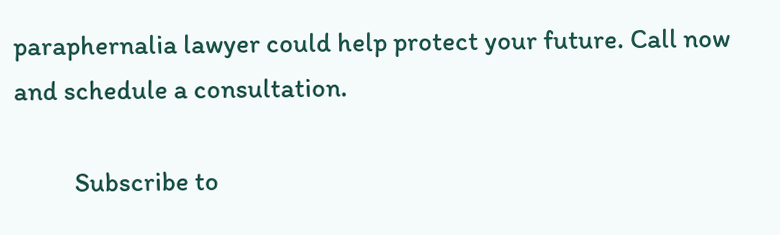paraphernalia lawyer could help protect your future. Call now and schedule a consultation.

          Subscribe to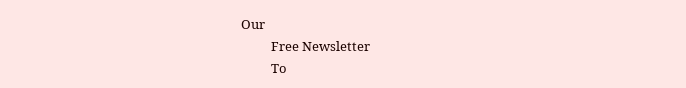Our
          Free Newsletter
          To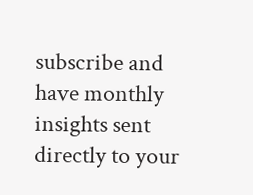subscribe and have monthly insights sent directly to your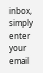inbox, simply enter your email